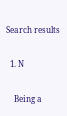Search results

  1. N

    Being a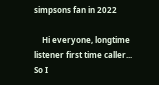simpsons fan in 2022

    Hi everyone, longtime listener first time caller... So I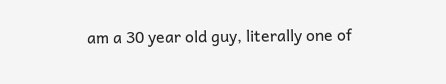am a 30 year old guy, literally one of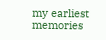my earliest memories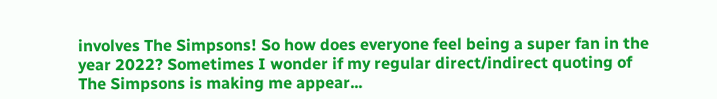involves The Simpsons! So how does everyone feel being a super fan in the year 2022? Sometimes I wonder if my regular direct/indirect quoting of The Simpsons is making me appear...